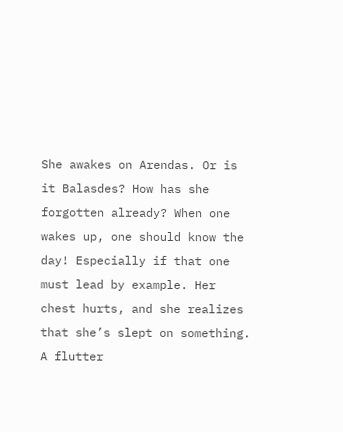She awakes on Arendas. Or is it Balasdes? How has she forgotten already? When one wakes up, one should know the day! Especially if that one must lead by example. Her chest hurts, and she realizes that she’s slept on something. A flutter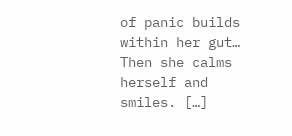of panic builds within her gut… Then she calms herself and smiles. […]